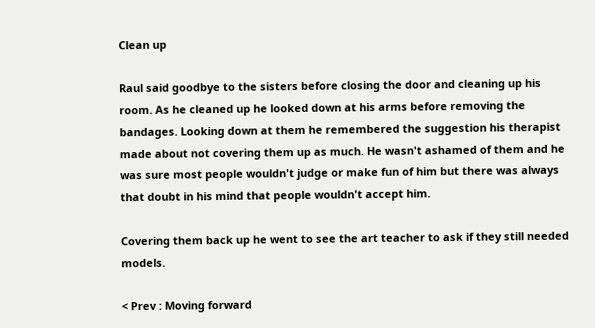Clean up

Raul said goodbye to the sisters before closing the door and cleaning up his room. As he cleaned up he looked down at his arms before removing the bandages. Looking down at them he remembered the suggestion his therapist made about not covering them up as much. He wasn't ashamed of them and he was sure most people wouldn't judge or make fun of him but there was always that doubt in his mind that people wouldn't accept him.

Covering them back up he went to see the art teacher to ask if they still needed models.

< Prev : Moving forward